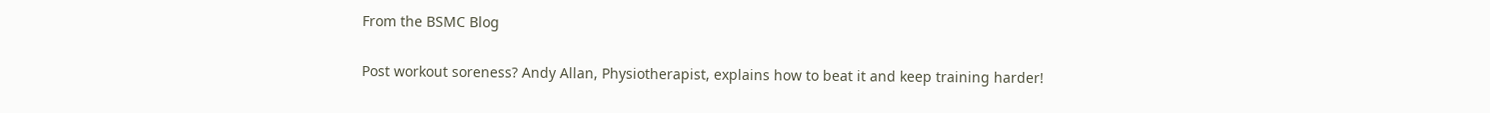From the BSMC Blog

Post workout soreness? Andy Allan, Physiotherapist, explains how to beat it and keep training harder!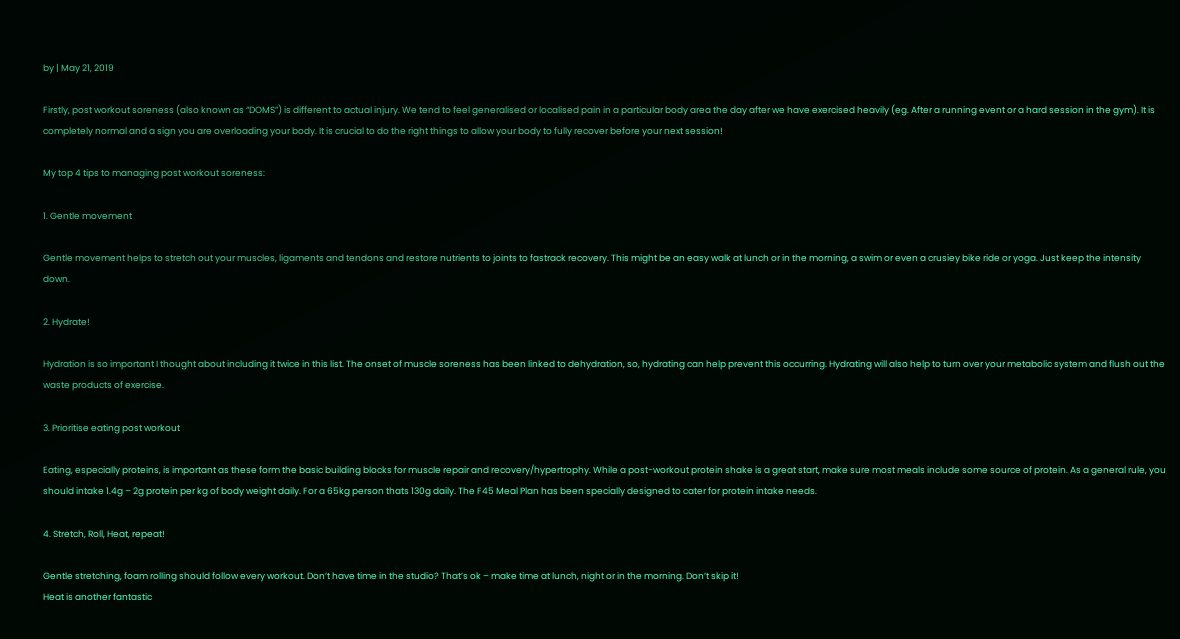by | May 21, 2019

Firstly, post workout soreness (also known as “DOMS”) is different to actual injury. We tend to feel generalised or localised pain in a particular body area the day after we have exercised heavily (eg. After a running event or a hard session in the gym). It is completely normal and a sign you are overloading your body. It is crucial to do the right things to allow your body to fully recover before your next session!

My top 4 tips to managing post workout soreness:

1. Gentle movement

Gentle movement helps to stretch out your muscles, ligaments and tendons and restore nutrients to joints to fastrack recovery. This might be an easy walk at lunch or in the morning, a swim or even a crusiey bike ride or yoga. Just keep the intensity down.

2. Hydrate!

Hydration is so important I thought about including it twice in this list. The onset of muscle soreness has been linked to dehydration, so, hydrating can help prevent this occurring. Hydrating will also help to turn over your metabolic system and flush out the waste products of exercise.

3. Prioritise eating post workout

Eating, especially proteins, is important as these form the basic building blocks for muscle repair and recovery/hypertrophy. While a post-workout protein shake is a great start, make sure most meals include some source of protein. As a general rule, you should intake 1.4g – 2g protein per kg of body weight daily. For a 65kg person thats 130g daily. The F45 Meal Plan has been specially designed to cater for protein intake needs.

4. Stretch, Roll, Heat, repeat!

Gentle stretching, foam rolling should follow every workout. Don’t have time in the studio? That’s ok – make time at lunch, night or in the morning. Don’t skip it!
Heat is another fantastic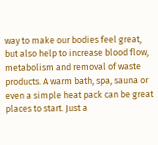way to make our bodies feel great, but also help to increase blood flow, metabolism and removal of waste products. A warm bath, spa, sauna or even a simple heat pack can be great places to start. Just a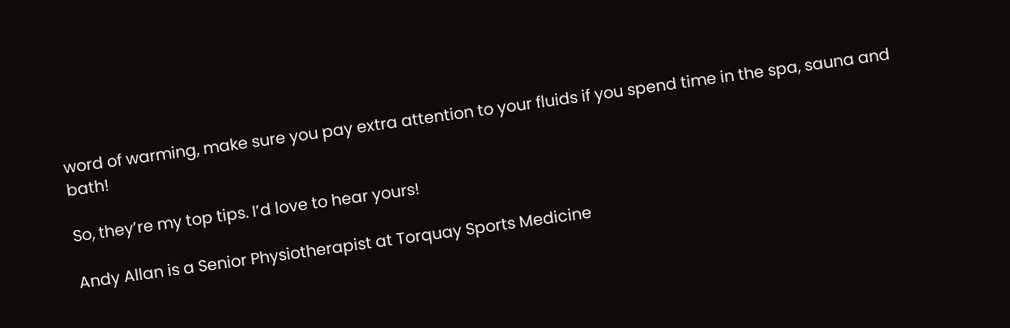word of warming, make sure you pay extra attention to your fluids if you spend time in the spa, sauna and bath!

So, they’re my top tips. I’d love to hear yours!

Andy Allan is a Senior Physiotherapist at Torquay Sports Medicine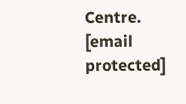Centre.
[email protected]